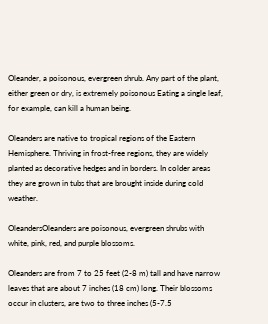Oleander, a poisonous, evergreen shrub. Any part of the plant, either green or dry, is extremely poisonous Eating a single leaf, for example, can kill a human being.

Oleanders are native to tropical regions of the Eastern Hemisphere. Thriving in frost-free regions, they are widely planted as decorative hedges and in borders. In colder areas they are grown in tubs that are brought inside during cold weather.

OleandersOleanders are poisonous, evergreen shrubs with white, pink, red, and purple blossoms.

Oleanders are from 7 to 25 feet (2-8 m) tall and have narrow leaves that are about 7 inches (18 cm) long. Their blossoms occur in clusters, are two to three inches (5-7.5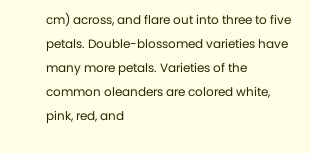cm) across, and flare out into three to five petals. Double-blossomed varieties have many more petals. Varieties of the common oleanders are colored white, pink, red, and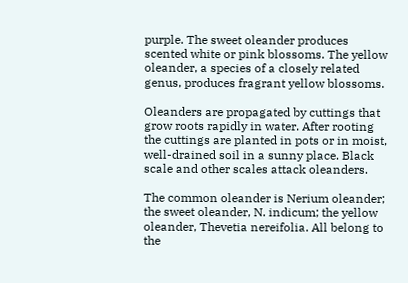purple. The sweet oleander produces scented white or pink blossoms. The yellow oleander, a species of a closely related genus, produces fragrant yellow blossoms.

Oleanders are propagated by cuttings that grow roots rapidly in water. After rooting the cuttings are planted in pots or in moist, well-drained soil in a sunny place. Black scale and other scales attack oleanders.

The common oleander is Nerium oleander; the sweet oleander, N. indicum; the yellow oleander, Thevetia nereifolia. All belong to the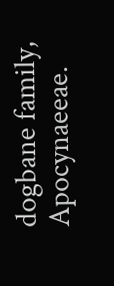dogbane family, Apocynaeeae.